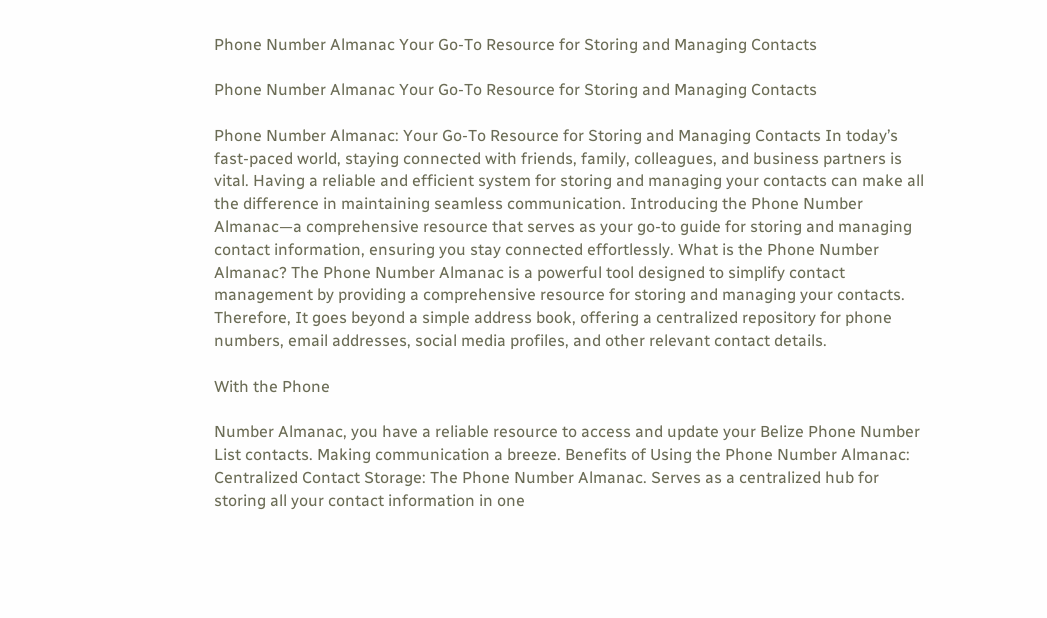Phone Number Almanac Your Go-To Resource for Storing and Managing Contacts

Phone Number Almanac Your Go-To Resource for Storing and Managing Contacts

Phone Number Almanac: Your Go-To Resource for Storing and Managing Contacts In today’s fast-paced world, staying connected with friends, family, colleagues, and business partners is vital. Having a reliable and efficient system for storing and managing your contacts can make all the difference in maintaining seamless communication. Introducing the Phone Number Almanac—a comprehensive resource that serves as your go-to guide for storing and managing contact information, ensuring you stay connected effortlessly. What is the Phone Number Almanac? The Phone Number Almanac is a powerful tool designed to simplify contact management by providing a comprehensive resource for storing and managing your contacts. Therefore, It goes beyond a simple address book, offering a centralized repository for phone numbers, email addresses, social media profiles, and other relevant contact details.

With the Phone

Number Almanac, you have a reliable resource to access and update your Belize Phone Number List contacts. Making communication a breeze. Benefits of Using the Phone Number Almanac: Centralized Contact Storage: The Phone Number Almanac. Serves as a centralized hub for storing all your contact information in one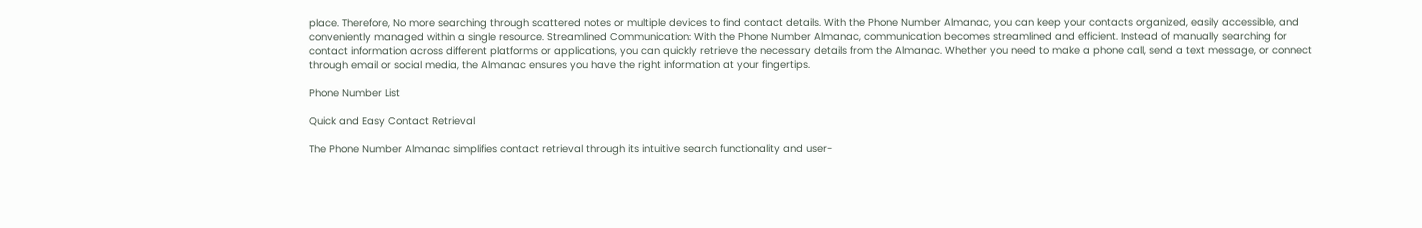place. Therefore, No more searching through scattered notes or multiple devices to find contact details. With the Phone Number Almanac, you can keep your contacts organized, easily accessible, and conveniently managed within a single resource. Streamlined Communication: With the Phone Number Almanac, communication becomes streamlined and efficient. Instead of manually searching for contact information across different platforms or applications, you can quickly retrieve the necessary details from the Almanac. Whether you need to make a phone call, send a text message, or connect through email or social media, the Almanac ensures you have the right information at your fingertips.

Phone Number List

Quick and Easy Contact Retrieval

The Phone Number Almanac simplifies contact retrieval through its intuitive search functionality and user-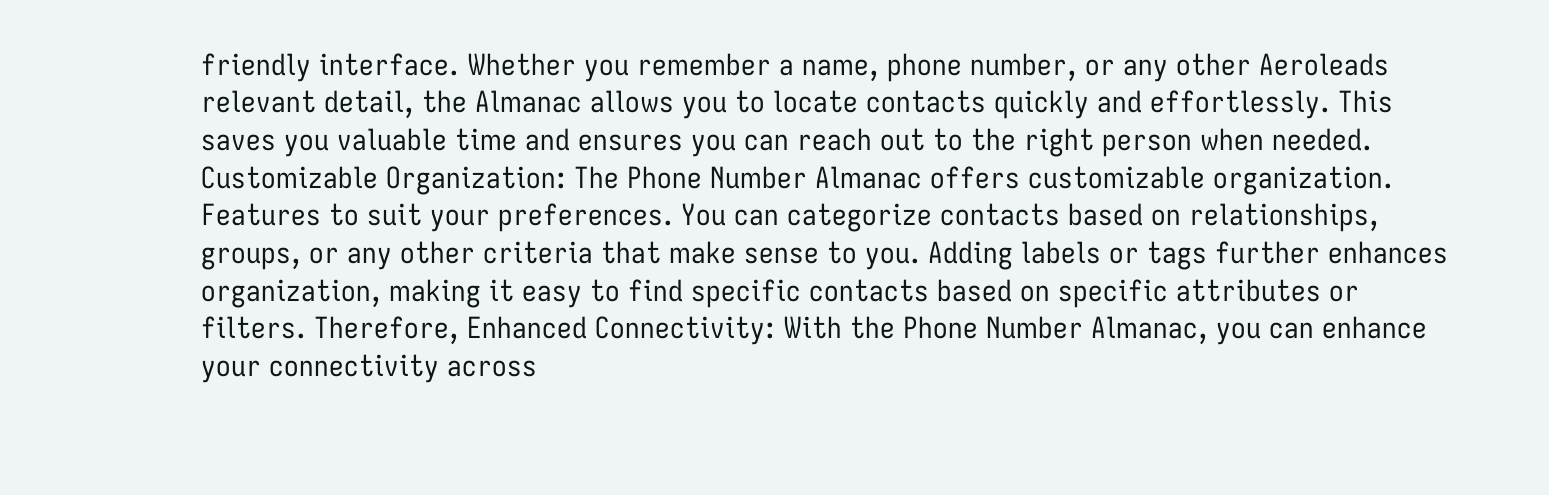friendly interface. Whether you remember a name, phone number, or any other Aeroleads relevant detail, the Almanac allows you to locate contacts quickly and effortlessly. This saves you valuable time and ensures you can reach out to the right person when needed. Customizable Organization: The Phone Number Almanac offers customizable organization. Features to suit your preferences. You can categorize contacts based on relationships, groups, or any other criteria that make sense to you. Adding labels or tags further enhances organization, making it easy to find specific contacts based on specific attributes or filters. Therefore, Enhanced Connectivity: With the Phone Number Almanac, you can enhance your connectivity across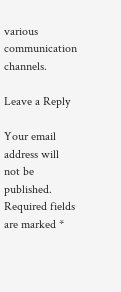various communication channels.

Leave a Reply

Your email address will not be published. Required fields are marked *